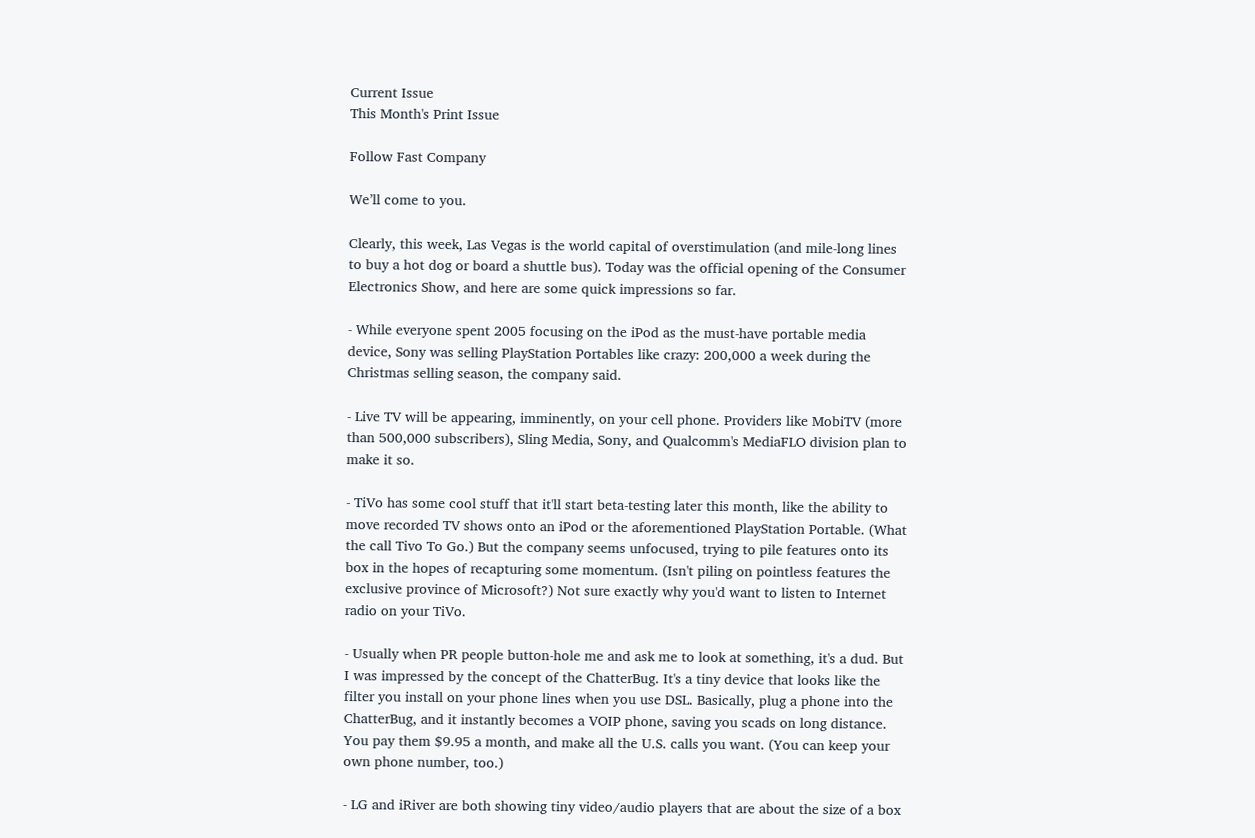Current Issue
This Month's Print Issue

Follow Fast Company

We’ll come to you.

Clearly, this week, Las Vegas is the world capital of overstimulation (and mile-long lines to buy a hot dog or board a shuttle bus). Today was the official opening of the Consumer Electronics Show, and here are some quick impressions so far.

- While everyone spent 2005 focusing on the iPod as the must-have portable media device, Sony was selling PlayStation Portables like crazy: 200,000 a week during the Christmas selling season, the company said.

- Live TV will be appearing, imminently, on your cell phone. Providers like MobiTV (more than 500,000 subscribers), Sling Media, Sony, and Qualcomm's MediaFLO division plan to make it so.

- TiVo has some cool stuff that it'll start beta-testing later this month, like the ability to move recorded TV shows onto an iPod or the aforementioned PlayStation Portable. (What the call Tivo To Go.) But the company seems unfocused, trying to pile features onto its box in the hopes of recapturing some momentum. (Isn't piling on pointless features the exclusive province of Microsoft?) Not sure exactly why you'd want to listen to Internet radio on your TiVo.

- Usually when PR people button-hole me and ask me to look at something, it's a dud. But I was impressed by the concept of the ChatterBug. It's a tiny device that looks like the filter you install on your phone lines when you use DSL. Basically, plug a phone into the ChatterBug, and it instantly becomes a VOIP phone, saving you scads on long distance. You pay them $9.95 a month, and make all the U.S. calls you want. (You can keep your own phone number, too.)

- LG and iRiver are both showing tiny video/audio players that are about the size of a box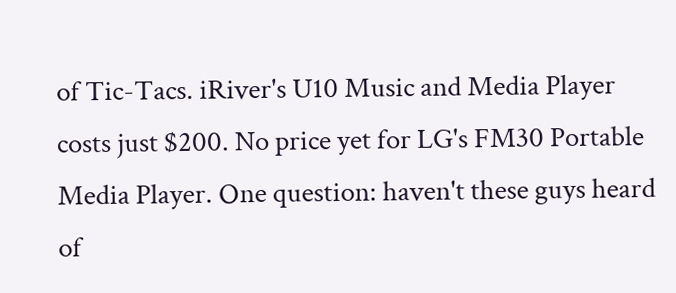of Tic-Tacs. iRiver's U10 Music and Media Player costs just $200. No price yet for LG's FM30 Portable Media Player. One question: haven't these guys heard of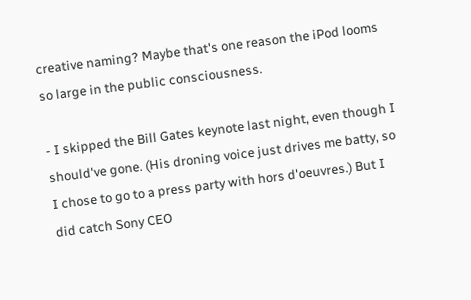creative naming? Maybe that's one reason the iPod looms so large in the public consciousness.

- I skipped the Bill Gates keynote last night, even though I should've gone. (His droning voice just drives me batty, so I chose to go to a press party with hors d'oeuvres.) But I did catch Sony CEO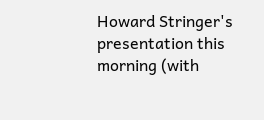Howard Stringer's presentation this morning (with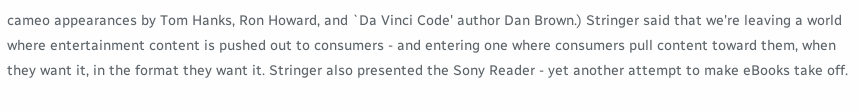cameo appearances by Tom Hanks, Ron Howard, and `Da Vinci Code' author Dan Brown.) Stringer said that we're leaving a world where entertainment content is pushed out to consumers - and entering one where consumers pull content toward them, when they want it, in the format they want it. Stringer also presented the Sony Reader - yet another attempt to make eBooks take off.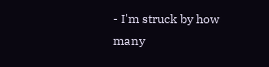- I'm struck by how many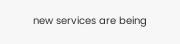new services are being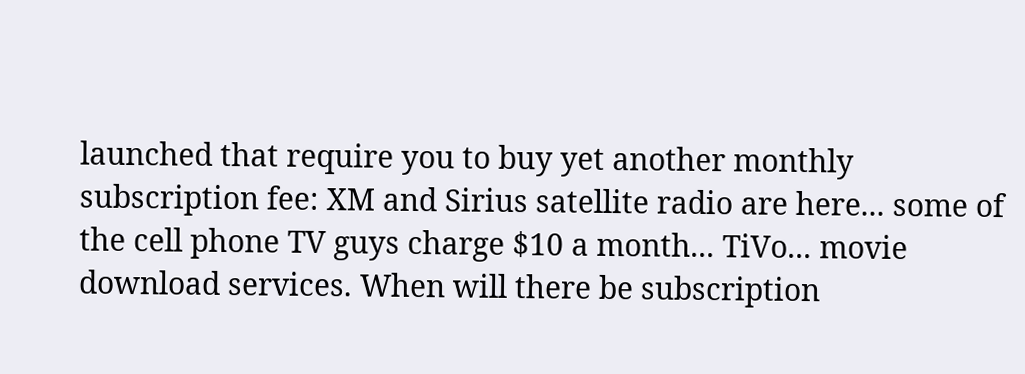launched that require you to buy yet another monthly subscription fee: XM and Sirius satellite radio are here... some of the cell phone TV guys charge $10 a month... TiVo... movie download services. When will there be subscription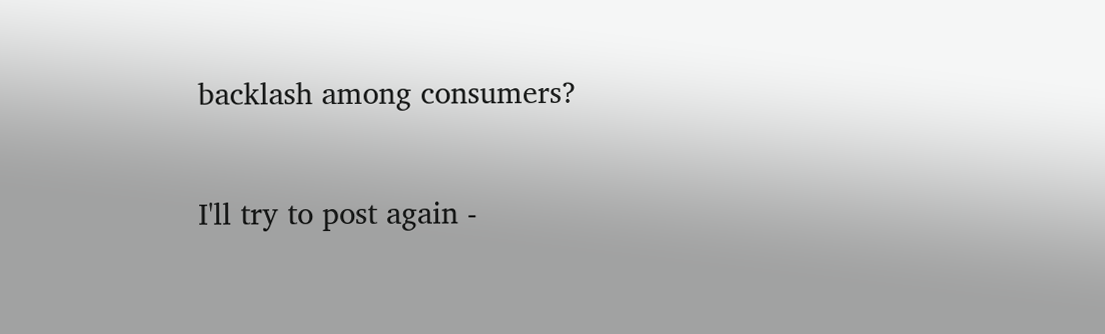backlash among consumers?

I'll try to post again -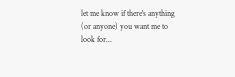let me know if there's anything (or anyone) you want me to look for...